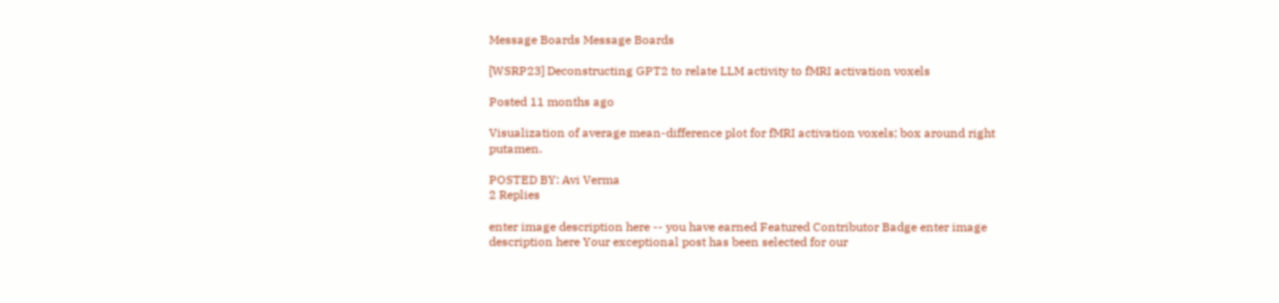Message Boards Message Boards

[WSRP23] Deconstructing GPT2 to relate LLM activity to fMRI activation voxels

Posted 11 months ago

Visualization of average mean-difference plot for fMRI activation voxels; box around right putamen.

POSTED BY: Avi Verma
2 Replies

enter image description here -- you have earned Featured Contributor Badge enter image description here Your exceptional post has been selected for our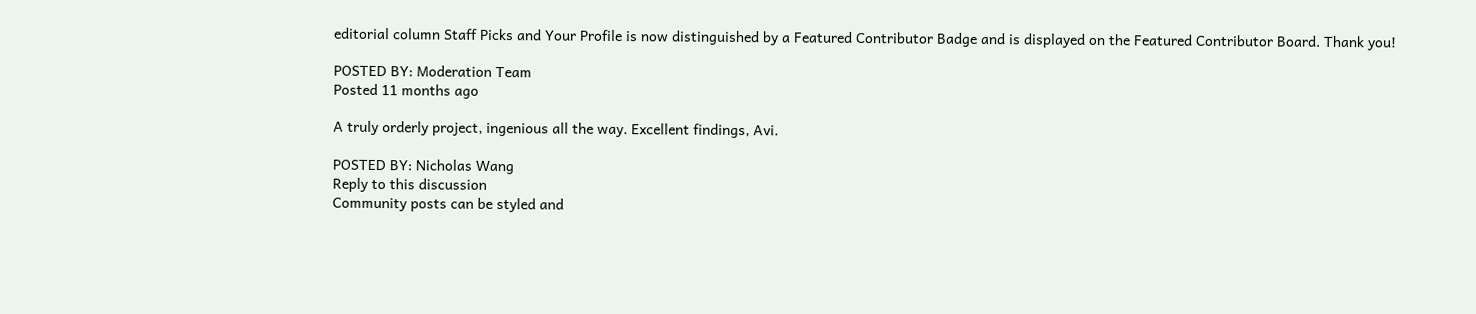editorial column Staff Picks and Your Profile is now distinguished by a Featured Contributor Badge and is displayed on the Featured Contributor Board. Thank you!

POSTED BY: Moderation Team
Posted 11 months ago

A truly orderly project, ingenious all the way. Excellent findings, Avi.

POSTED BY: Nicholas Wang
Reply to this discussion
Community posts can be styled and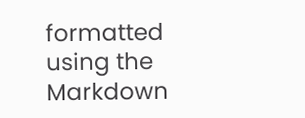formatted using the Markdown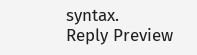syntax.
Reply Preview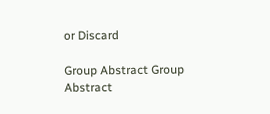or Discard

Group Abstract Group Abstract